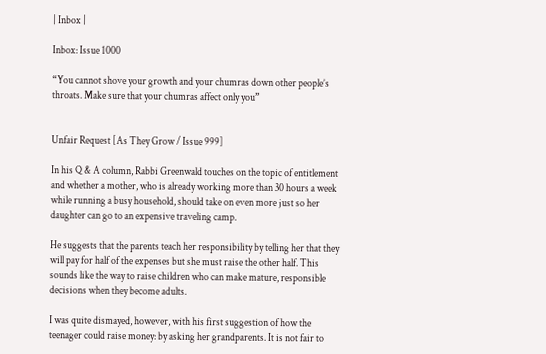| Inbox |

Inbox: Issue 1000

“You cannot shove your growth and your chumras down other people’s throats. Make sure that your chumras affect only you”


Unfair Request [As They Grow / Issue 999]

In his Q & A column, Rabbi Greenwald touches on the topic of entitlement and whether a mother, who is already working more than 30 hours a week while running a busy household, should take on even more just so her daughter can go to an expensive traveling camp.

He suggests that the parents teach her responsibility by telling her that they will pay for half of the expenses but she must raise the other half. This sounds like the way to raise children who can make mature, responsible decisions when they become adults.

I was quite dismayed, however, with his first suggestion of how the teenager could raise money: by asking her grandparents. It is not fair to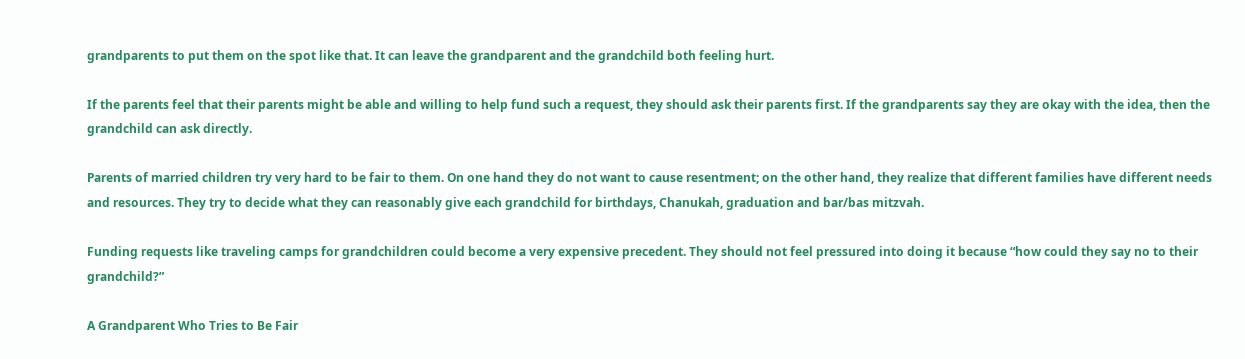grandparents to put them on the spot like that. It can leave the grandparent and the grandchild both feeling hurt.

If the parents feel that their parents might be able and willing to help fund such a request, they should ask their parents first. If the grandparents say they are okay with the idea, then the grandchild can ask directly.

Parents of married children try very hard to be fair to them. On one hand they do not want to cause resentment; on the other hand, they realize that different families have different needs and resources. They try to decide what they can reasonably give each grandchild for birthdays, Chanukah, graduation and bar/bas mitzvah.

Funding requests like traveling camps for grandchildren could become a very expensive precedent. They should not feel pressured into doing it because “how could they say no to their grandchild?”

A Grandparent Who Tries to Be Fair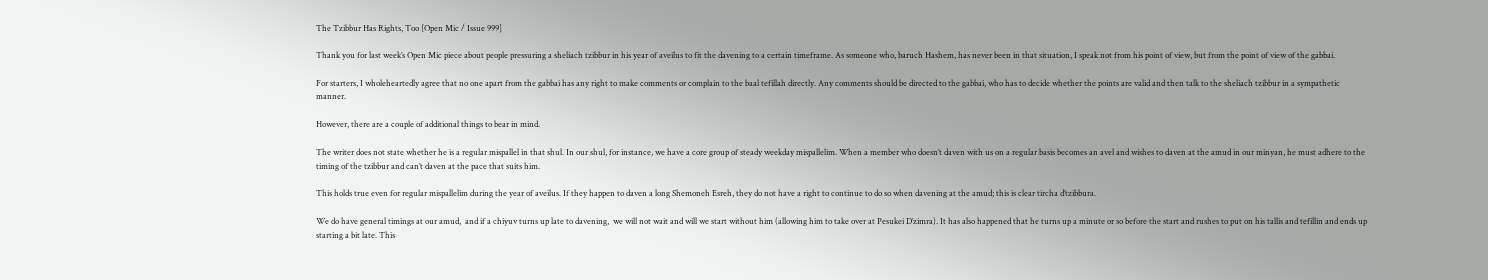The Tzibbur Has Rights, Too [Open Mic / Issue 999]

Thank you for last week’s Open Mic piece about people pressuring a sheliach tzibbur in his year of aveilus to fit the davening to a certain timeframe. As someone who, baruch Hashem, has never been in that situation, I speak not from his point of view, but from the point of view of the gabbai.

For starters, I wholeheartedly agree that no one apart from the gabbai has any right to make comments or complain to the baal tefillah directly. Any comments should be directed to the gabbai, who has to decide whether the points are valid and then talk to the sheliach tzibbur in a sympathetic manner.

However, there are a couple of additional things to bear in mind.

The writer does not state whether he is a regular mispallel in that shul. In our shul, for instance, we have a core group of steady weekday mispallelim. When a member who doesn’t daven with us on a regular basis becomes an avel and wishes to daven at the amud in our minyan, he must adhere to the timing of the tzibbur and can’t daven at the pace that suits him.

This holds true even for regular mispallelim during the year of aveilus. If they happen to daven a long Shemoneh Esreh, they do not have a right to continue to do so when davening at the amud; this is clear tircha d’tzibbura.

We do have general timings at our amud,  and if a chiyuv turns up late to davening,  we will not wait and will we start without him (allowing him to take over at Pesukei D’zimra). It has also happened that he turns up a minute or so before the start and rushes to put on his tallis and tefillin and ends up starting a bit late. This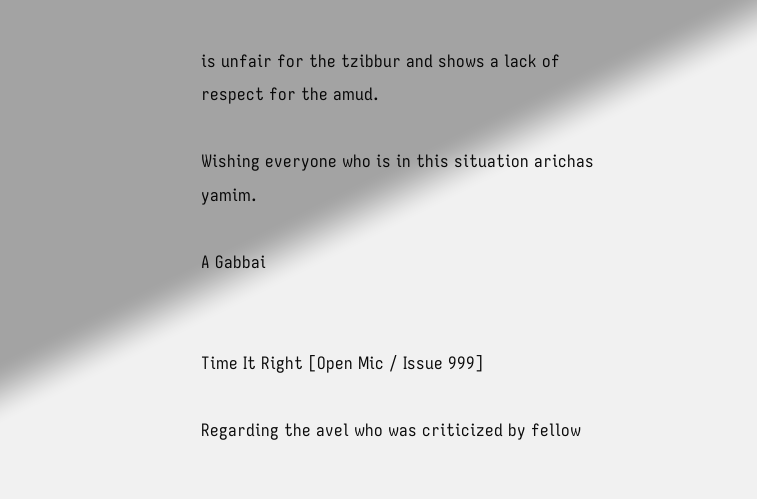is unfair for the tzibbur and shows a lack of respect for the amud.

Wishing everyone who is in this situation arichas yamim.

A Gabbai


Time It Right [Open Mic / Issue 999]

Regarding the avel who was criticized by fellow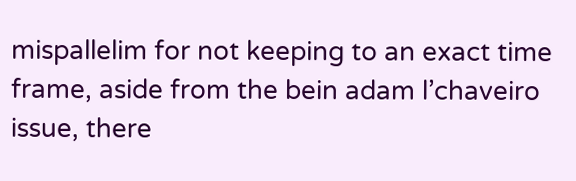mispallelim for not keeping to an exact time frame, aside from the bein adam l’chaveiro issue, there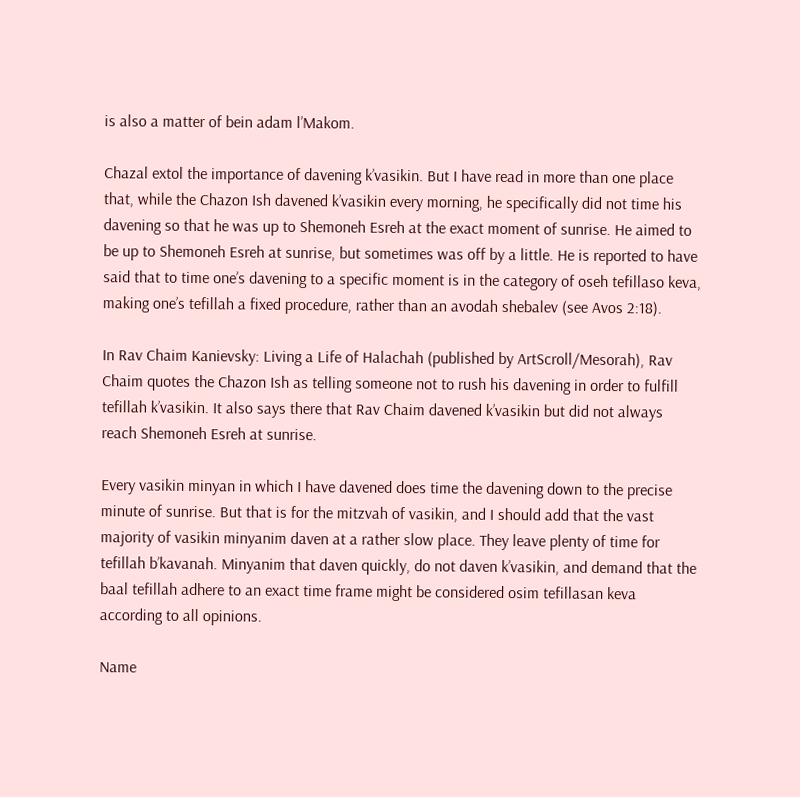is also a matter of bein adam l’Makom.

Chazal extol the importance of davening k’vasikin. But I have read in more than one place that, while the Chazon Ish davened k’vasikin every morning, he specifically did not time his davening so that he was up to Shemoneh Esreh at the exact moment of sunrise. He aimed to be up to Shemoneh Esreh at sunrise, but sometimes was off by a little. He is reported to have said that to time one’s davening to a specific moment is in the category of oseh tefillaso keva, making one’s tefillah a fixed procedure, rather than an avodah shebalev (see Avos 2:18).

In Rav Chaim Kanievsky: Living a Life of Halachah (published by ArtScroll/Mesorah), Rav Chaim quotes the Chazon Ish as telling someone not to rush his davening in order to fulfill tefillah k’vasikin. It also says there that Rav Chaim davened k’vasikin but did not always reach Shemoneh Esreh at sunrise.

Every vasikin minyan in which I have davened does time the davening down to the precise minute of sunrise. But that is for the mitzvah of vasikin, and I should add that the vast majority of vasikin minyanim daven at a rather slow place. They leave plenty of time for tefillah b’kavanah. Minyanim that daven quickly, do not daven k’vasikin, and demand that the baal tefillah adhere to an exact time frame might be considered osim tefillasan keva according to all opinions.

Name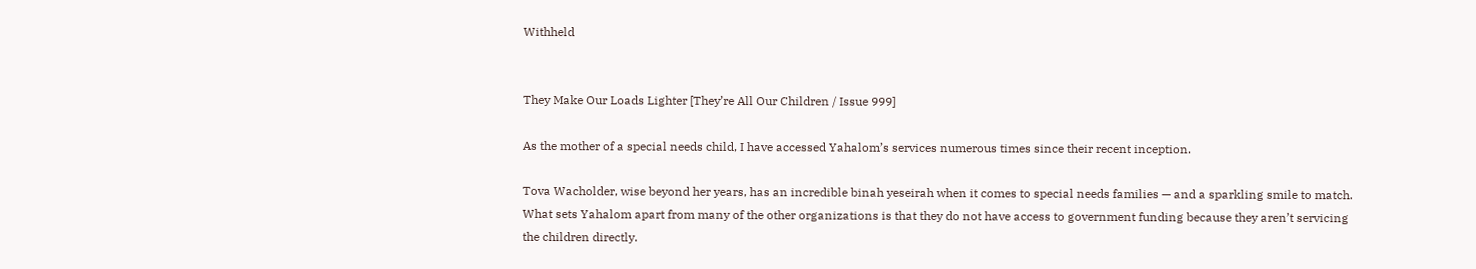Withheld


They Make Our Loads Lighter [They’re All Our Children / Issue 999]

As the mother of a special needs child, I have accessed Yahalom’s services numerous times since their recent inception.

Tova Wacholder, wise beyond her years, has an incredible binah yeseirah when it comes to special needs families — and a sparkling smile to match. What sets Yahalom apart from many of the other organizations is that they do not have access to government funding because they aren’t servicing the children directly.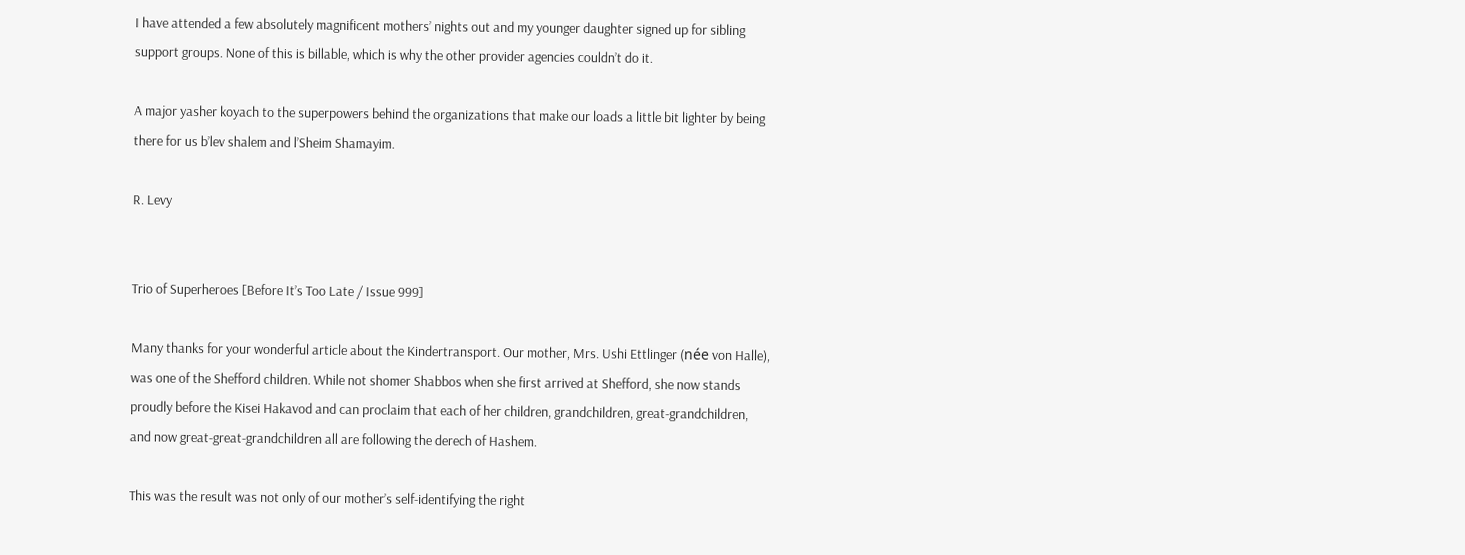I have attended a few absolutely magnificent mothers’ nights out and my younger daughter signed up for sibling support groups. None of this is billable, which is why the other provider agencies couldn’t do it.

A major yasher koyach to the superpowers behind the organizations that make our loads a little bit lighter by being there for us b’lev shalem and l’Sheim Shamayim.

R. Levy


Trio of Superheroes [Before It’s Too Late / Issue 999]

Many thanks for your wonderful article about the Kindertransport. Our mother, Mrs. Ushi Ettlinger (née von Halle), was one of the Shefford children. While not shomer Shabbos when she first arrived at Shefford, she now stands proudly before the Kisei Hakavod and can proclaim that each of her children, grandchildren, great-grandchildren, and now great-great-grandchildren all are following the derech of Hashem.

This was the result was not only of our mother’s self-identifying the right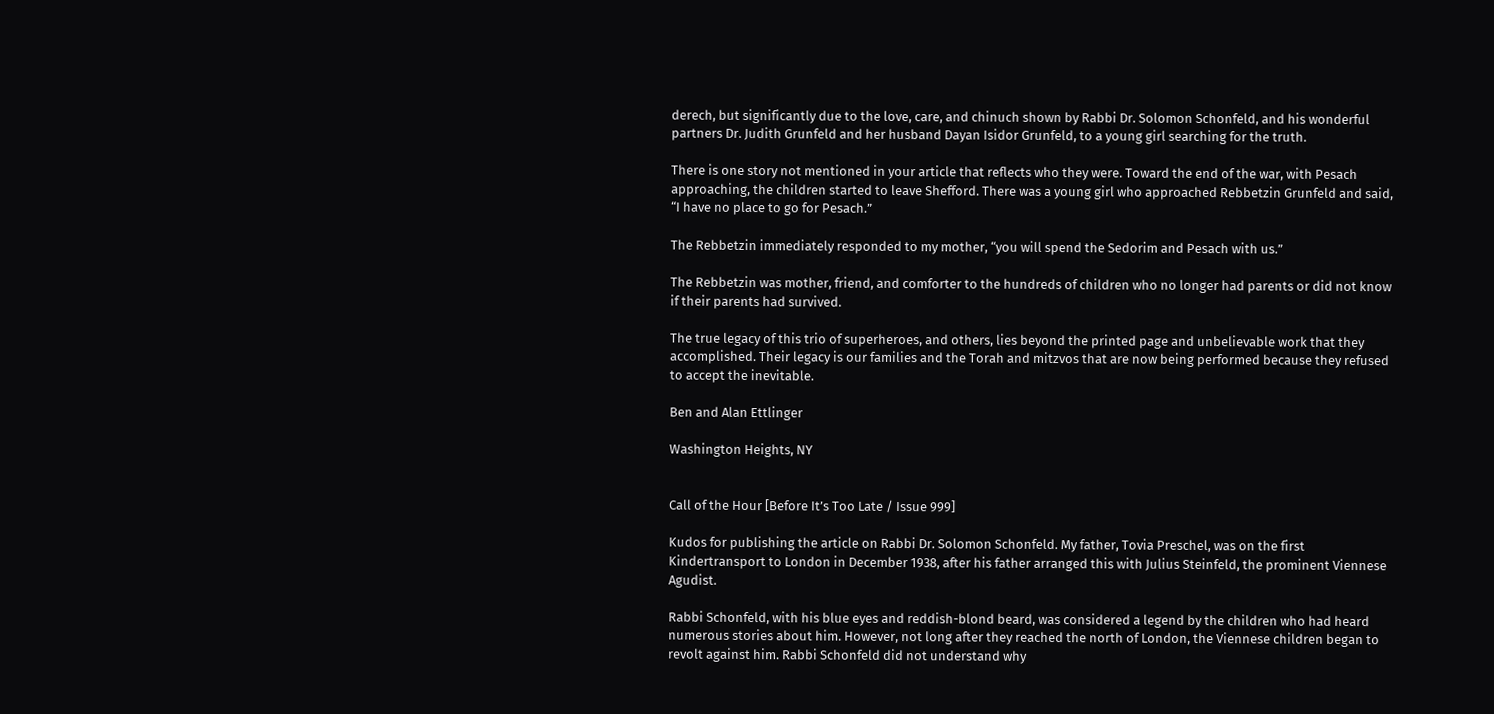derech, but significantly due to the love, care, and chinuch shown by Rabbi Dr. Solomon Schonfeld, and his wonderful partners Dr. Judith Grunfeld and her husband Dayan Isidor Grunfeld, to a young girl searching for the truth.

There is one story not mentioned in your article that reflects who they were. Toward the end of the war, with Pesach approaching, the children started to leave Shefford. There was a young girl who approached Rebbetzin Grunfeld and said, “I have no place to go for Pesach.”

The Rebbetzin immediately responded to my mother, “you will spend the Sedorim and Pesach with us.”

The Rebbetzin was mother, friend, and comforter to the hundreds of children who no longer had parents or did not know if their parents had survived.

The true legacy of this trio of superheroes, and others, lies beyond the printed page and unbelievable work that they accomplished. Their legacy is our families and the Torah and mitzvos that are now being performed because they refused to accept the inevitable.

Ben and Alan Ettlinger

Washington Heights, NY


Call of the Hour [Before It’s Too Late / Issue 999]

Kudos for publishing the article on Rabbi Dr. Solomon Schonfeld. My father, Tovia Preschel, was on the first Kindertransport to London in December 1938, after his father arranged this with Julius Steinfeld, the prominent Viennese Agudist.

Rabbi Schonfeld, with his blue eyes and reddish-blond beard, was considered a legend by the children who had heard numerous stories about him. However, not long after they reached the north of London, the Viennese children began to revolt against him. Rabbi Schonfeld did not understand why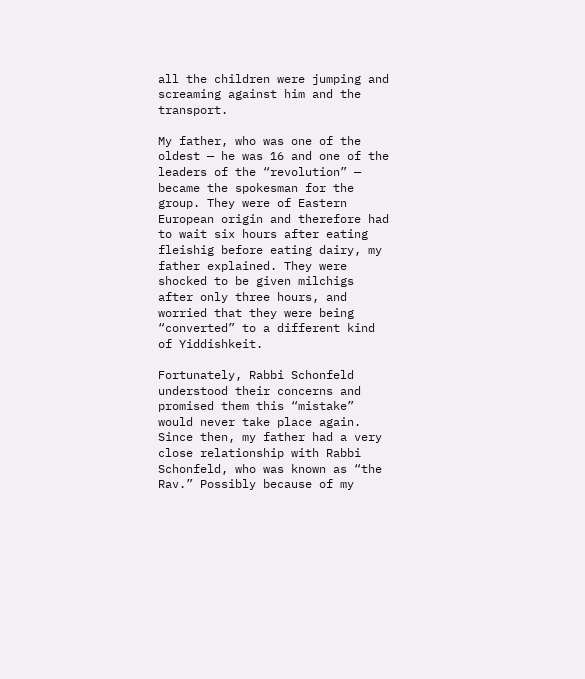all the children were jumping and screaming against him and the transport.

My father, who was one of the oldest — he was 16 and one of the leaders of the “revolution” — became the spokesman for the group. They were of Eastern European origin and therefore had to wait six hours after eating fleishig before eating dairy, my father explained. They were shocked to be given milchigs after only three hours, and worried that they were being “converted” to a different kind of Yiddishkeit.

Fortunately, Rabbi Schonfeld understood their concerns and promised them this “mistake” would never take place again. Since then, my father had a very close relationship with Rabbi Schonfeld, who was known as “the Rav.” Possibly because of my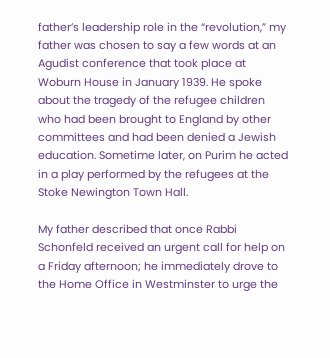father’s leadership role in the “revolution,” my father was chosen to say a few words at an Agudist conference that took place at Woburn House in January 1939. He spoke about the tragedy of the refugee children who had been brought to England by other committees and had been denied a Jewish education. Sometime later, on Purim he acted in a play performed by the refugees at the Stoke Newington Town Hall.

My father described that once Rabbi Schonfeld received an urgent call for help on a Friday afternoon; he immediately drove to the Home Office in Westminster to urge the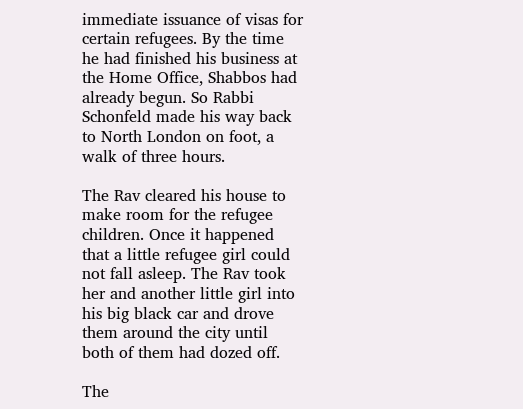immediate issuance of visas for certain refugees. By the time he had finished his business at the Home Office, Shabbos had already begun. So Rabbi Schonfeld made his way back to North London on foot, a walk of three hours.

The Rav cleared his house to make room for the refugee children. Once it happened that a little refugee girl could not fall asleep. The Rav took her and another little girl into his big black car and drove them around the city until both of them had dozed off.

The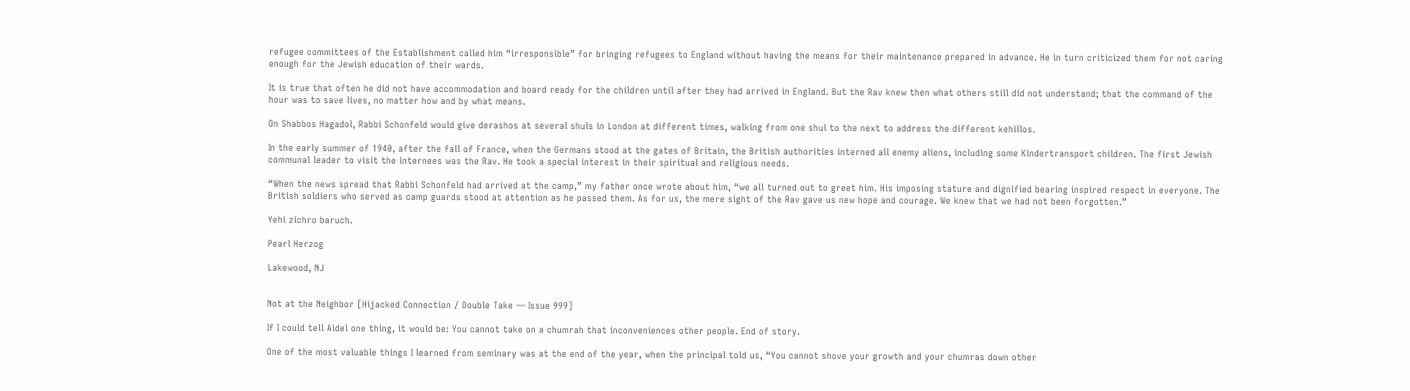refugee committees of the Establishment called him “irresponsible” for bringing refugees to England without having the means for their maintenance prepared in advance. He in turn criticized them for not caring enough for the Jewish education of their wards.

It is true that often he did not have accommodation and board ready for the children until after they had arrived in England. But the Rav knew then what others still did not understand; that the command of the hour was to save lives, no matter how and by what means.

On Shabbos Hagadol, Rabbi Schonfeld would give derashos at several shuls in London at different times, walking from one shul to the next to address the different kehillos.

In the early summer of 1940, after the fall of France, when the Germans stood at the gates of Britain, the British authorities interned all enemy aliens, including some Kindertransport children. The first Jewish communal leader to visit the internees was the Rav. He took a special interest in their spiritual and religious needs.

“When the news spread that Rabbi Schonfeld had arrived at the camp,” my father once wrote about him, “we all turned out to greet him. His imposing stature and dignified bearing inspired respect in everyone. The British soldiers who served as camp guards stood at attention as he passed them. As for us, the mere sight of the Rav gave us new hope and courage. We knew that we had not been forgotten.”

Yehi zichro baruch.

Pearl Herzog

Lakewood, NJ


Not at the Neighbor [Hijacked Connection / Double Take — Issue 999]

If I could tell Aidel one thing, it would be: You cannot take on a chumrah that inconveniences other people. End of story.

One of the most valuable things I learned from seminary was at the end of the year, when the principal told us, “You cannot shove your growth and your chumras down other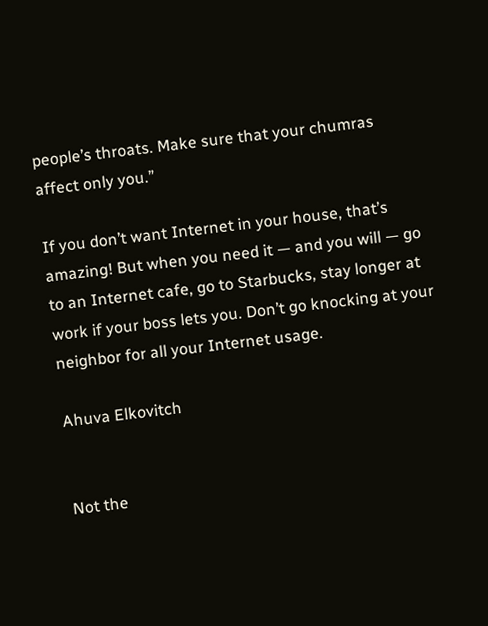people’s throats. Make sure that your chumras affect only you.”

If you don’t want Internet in your house, that’s amazing! But when you need it — and you will — go to an Internet cafe, go to Starbucks, stay longer at work if your boss lets you. Don’t go knocking at your neighbor for all your Internet usage.

Ahuva Elkovitch


Not the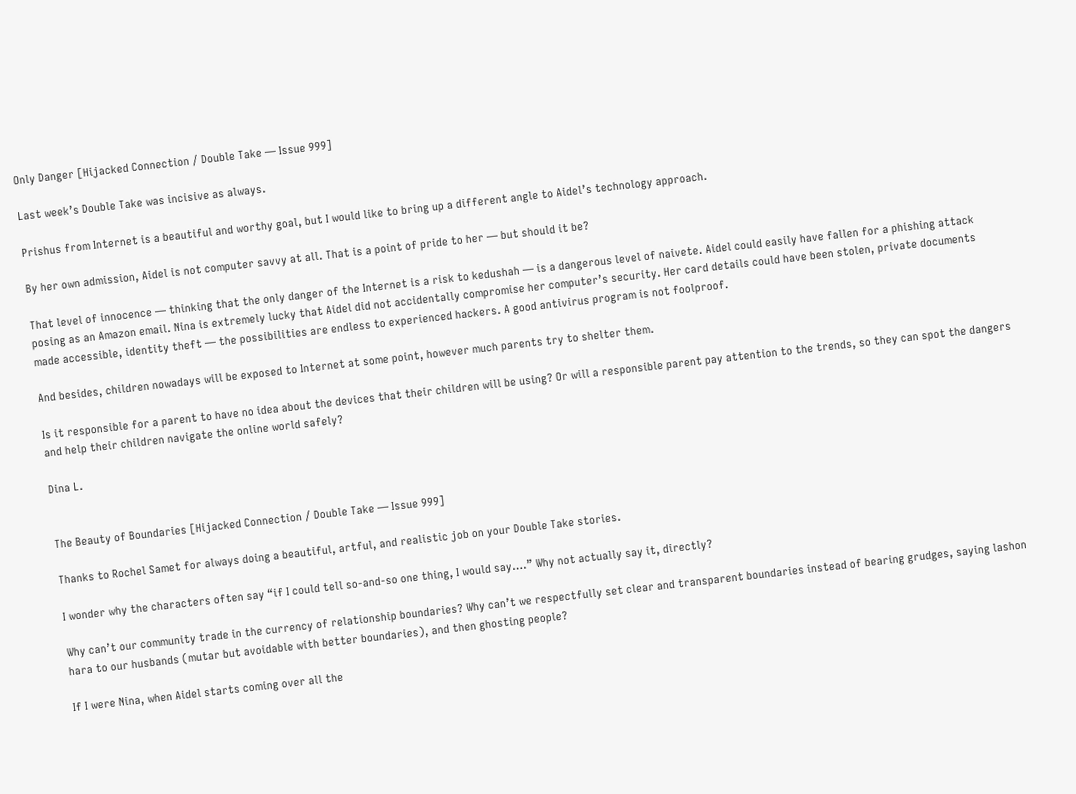Only Danger [Hijacked Connection / Double Take — Issue 999]

Last week’s Double Take was incisive as always.

Prishus from Internet is a beautiful and worthy goal, but I would like to bring up a different angle to Aidel’s technology approach.

By her own admission, Aidel is not computer savvy at all. That is a point of pride to her — but should it be?

That level of innocence — thinking that the only danger of the Internet is a risk to kedushah — is a dangerous level of naivete. Aidel could easily have fallen for a phishing attack posing as an Amazon email. Nina is extremely lucky that Aidel did not accidentally compromise her computer’s security. Her card details could have been stolen, private documents made accessible, identity theft — the possibilities are endless to experienced hackers. A good antivirus program is not foolproof.

And besides, children nowadays will be exposed to Internet at some point, however much parents try to shelter them.

Is it responsible for a parent to have no idea about the devices that their children will be using? Or will a responsible parent pay attention to the trends, so they can spot the dangers and help their children navigate the online world safely?

Dina L.


The Beauty of Boundaries [Hijacked Connection / Double Take — Issue 999]

Thanks to Rochel Samet for always doing a beautiful, artful, and realistic job on your Double Take stories.

I wonder why the characters often say “if I could tell so-and-so one thing, I would say….” Why not actually say it, directly?

Why can’t our community trade in the currency of relationship boundaries? Why can’t we respectfully set clear and transparent boundaries instead of bearing grudges, saying lashon hara to our husbands (mutar but avoidable with better boundaries), and then ghosting people?

If I were Nina, when Aidel starts coming over all the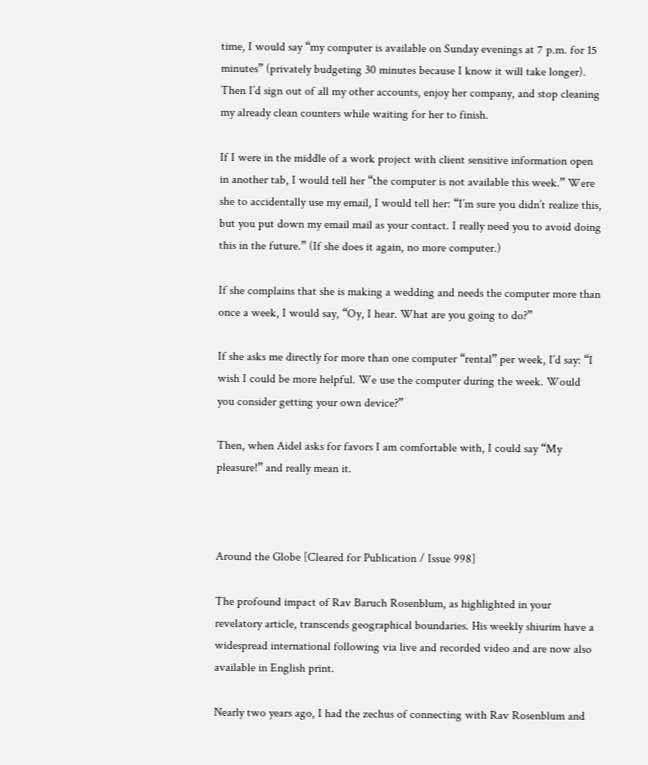time, I would say “my computer is available on Sunday evenings at 7 p.m. for 15 minutes” (privately budgeting 30 minutes because I know it will take longer). Then I’d sign out of all my other accounts, enjoy her company, and stop cleaning my already clean counters while waiting for her to finish.

If I were in the middle of a work project with client sensitive information open in another tab, I would tell her “the computer is not available this week.” Were she to accidentally use my email, I would tell her: “I’m sure you didn’t realize this, but you put down my email mail as your contact. I really need you to avoid doing this in the future.” (If she does it again, no more computer.)

If she complains that she is making a wedding and needs the computer more than once a week, I would say, “Oy, I hear. What are you going to do?”

If she asks me directly for more than one computer “rental” per week, I’d say: “I wish I could be more helpful. We use the computer during the week. Would you consider getting your own device?”

Then, when Aidel asks for favors I am comfortable with, I could say “My pleasure!” and really mean it.



Around the Globe [Cleared for Publication / Issue 998]

The profound impact of Rav Baruch Rosenblum, as highlighted in your revelatory article, transcends geographical boundaries. His weekly shiurim have a widespread international following via live and recorded video and are now also available in English print.

Nearly two years ago, I had the zechus of connecting with Rav Rosenblum and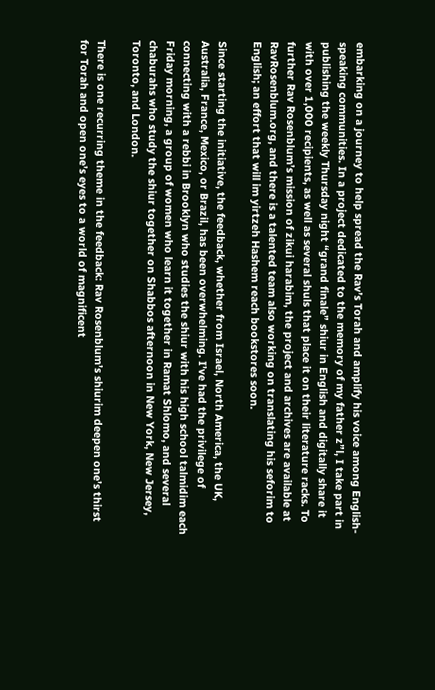embarking on a journey to help spread the Rav’s Torah and amplify his voice among English-speaking communities. In a project dedicated to the memory of my father z”l, I take part in publishing the weekly Thursday night “grand finale” shiur in English and digitally share it with over 1,000 recipients, as well as several shuls that place it on their literature racks. To further Rav Rosenblum’s mission of zikui harabim, the project and archives are available at RavRosenblum.org, and there is a talented team also working on translating his seforim to English; an effort that will im yirtzeh Hashem reach bookstores soon.

Since starting the initiative, the feedback, whether from Israel, North America, the UK, Australia, France, Mexico, or Brazil, has been overwhelming. I’ve had the privilege of connecting with a rebbi in Brooklyn who studies the shiur with his high school talmidim each Friday morning, a group of women who learn it together in Ramat Shlomo, and several chaburahs who study the shiur together on Shabbos afternoon in New York, New Jersey, Toronto, and London.

There is one recurring theme in the feedback: Rav Rosenblum’s shiurim deepen one’s thirst for Torah and open one’s eyes to a world of magnificent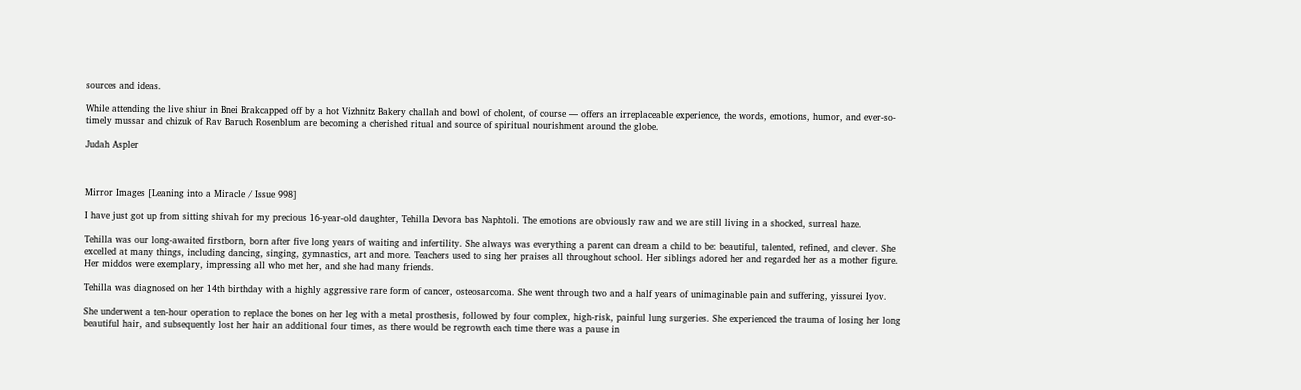sources and ideas.

While attending the live shiur in Bnei Brakcapped off by a hot Vizhnitz Bakery challah and bowl of cholent, of course — offers an irreplaceable experience, the words, emotions, humor, and ever-so-timely mussar and chizuk of Rav Baruch Rosenblum are becoming a cherished ritual and source of spiritual nourishment around the globe.

Judah Aspler



Mirror Images [Leaning into a Miracle / Issue 998]

I have just got up from sitting shivah for my precious 16-year-old daughter, Tehilla Devora bas Naphtoli. The emotions are obviously raw and we are still living in a shocked, surreal haze.

Tehilla was our long-awaited firstborn, born after five long years of waiting and infertility. She always was everything a parent can dream a child to be: beautiful, talented, refined, and clever. She excelled at many things, including dancing, singing, gymnastics, art and more. Teachers used to sing her praises all throughout school. Her siblings adored her and regarded her as a mother figure. Her middos were exemplary, impressing all who met her, and she had many friends.

Tehilla was diagnosed on her 14th birthday with a highly aggressive rare form of cancer, osteosarcoma. She went through two and a half years of unimaginable pain and suffering, yissurei Iyov.

She underwent a ten-hour operation to replace the bones on her leg with a metal prosthesis, followed by four complex, high-risk, painful lung surgeries. She experienced the trauma of losing her long beautiful hair, and subsequently lost her hair an additional four times, as there would be regrowth each time there was a pause in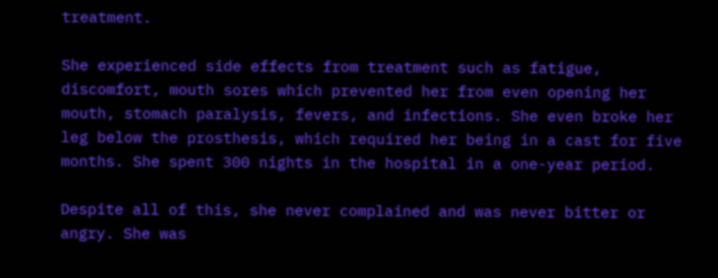treatment.

She experienced side effects from treatment such as fatigue, discomfort, mouth sores which prevented her from even opening her mouth, stomach paralysis, fevers, and infections. She even broke her leg below the prosthesis, which required her being in a cast for five months. She spent 300 nights in the hospital in a one-year period.

Despite all of this, she never complained and was never bitter or angry. She was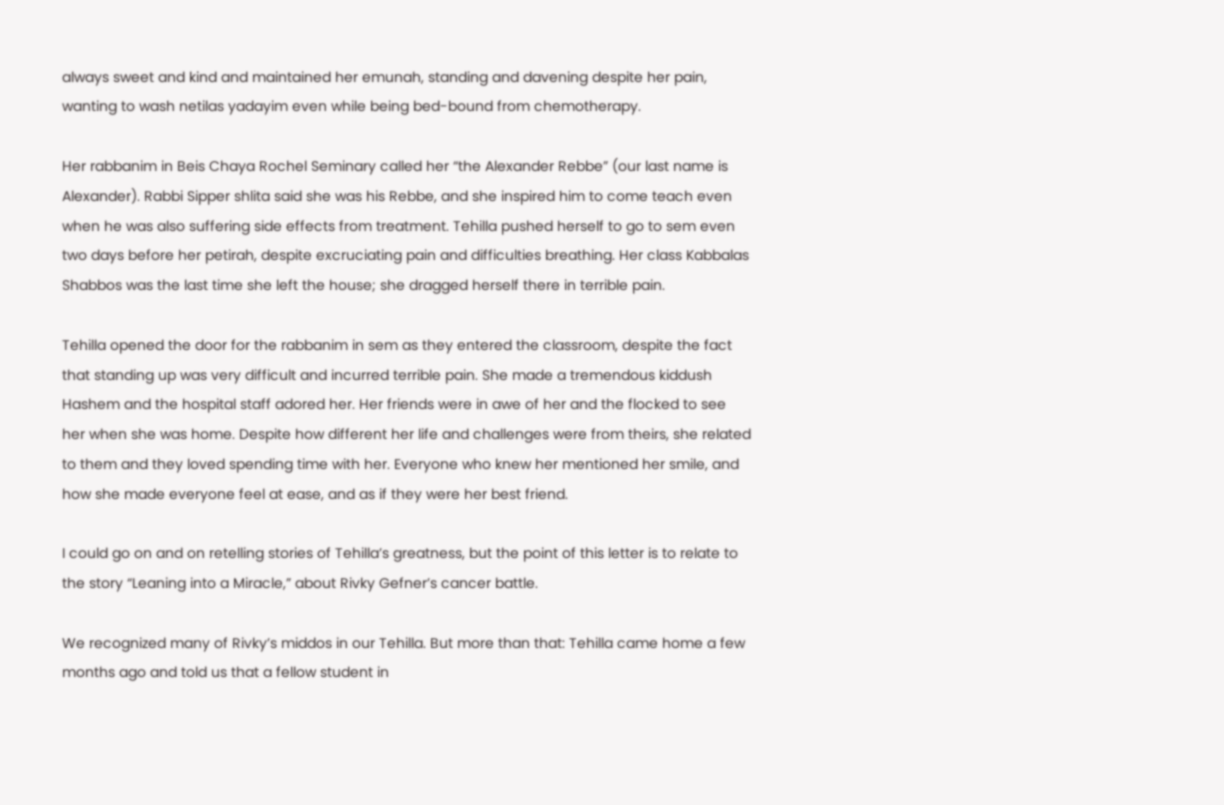always sweet and kind and maintained her emunah, standing and davening despite her pain, wanting to wash netilas yadayim even while being bed-bound from chemotherapy.

Her rabbanim in Beis Chaya Rochel Seminary called her “the Alexander Rebbe” (our last name is Alexander). Rabbi Sipper shlita said she was his Rebbe, and she inspired him to come teach even when he was also suffering side effects from treatment. Tehilla pushed herself to go to sem even two days before her petirah, despite excruciating pain and difficulties breathing. Her class Kabbalas Shabbos was the last time she left the house; she dragged herself there in terrible pain.

Tehilla opened the door for the rabbanim in sem as they entered the classroom, despite the fact that standing up was very difficult and incurred terrible pain. She made a tremendous kiddush Hashem and the hospital staff adored her. Her friends were in awe of her and the flocked to see her when she was home. Despite how different her life and challenges were from theirs, she related to them and they loved spending time with her. Everyone who knew her mentioned her smile, and how she made everyone feel at ease, and as if they were her best friend.

I could go on and on retelling stories of Tehilla’s greatness, but the point of this letter is to relate to the story “Leaning into a Miracle,” about Rivky Gefner’s cancer battle.

We recognized many of Rivky’s middos in our Tehilla. But more than that: Tehilla came home a few months ago and told us that a fellow student in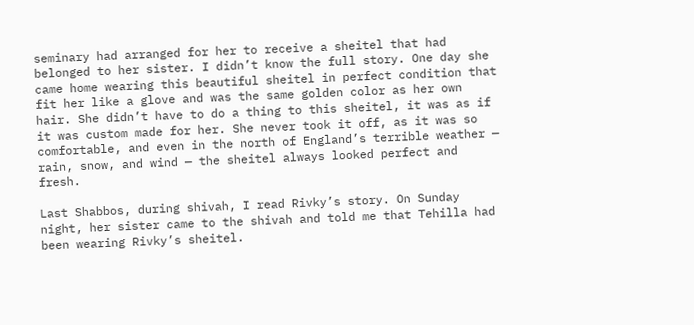seminary had arranged for her to receive a sheitel that had belonged to her sister. I didn’t know the full story. One day she came home wearing this beautiful sheitel in perfect condition that fit her like a glove and was the same golden color as her own hair. She didn’t have to do a thing to this sheitel, it was as if it was custom made for her. She never took it off, as it was so comfortable, and even in the north of England’s terrible weather — rain, snow, and wind — the sheitel always looked perfect and fresh.

Last Shabbos, during shivah, I read Rivky’s story. On Sunday night, her sister came to the shivah and told me that Tehilla had been wearing Rivky’s sheitel.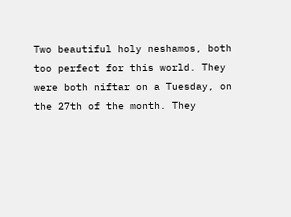Two beautiful holy neshamos, both too perfect for this world. They were both niftar on a Tuesday, on the 27th of the month. They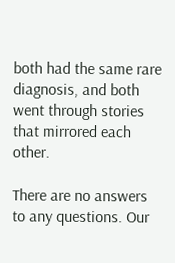both had the same rare diagnosis, and both went through stories that mirrored each other.

There are no answers to any questions. Our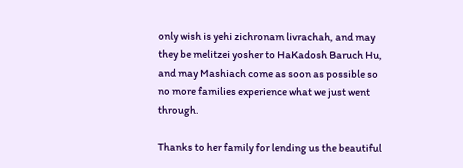only wish is yehi zichronam livrachah, and may they be melitzei yosher to HaKadosh Baruch Hu, and may Mashiach come as soon as possible so no more families experience what we just went through.

Thanks to her family for lending us the beautiful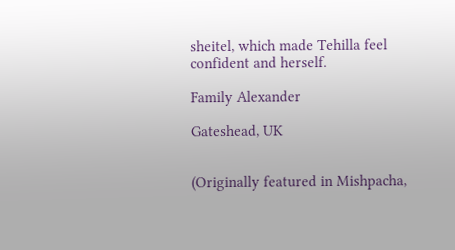sheitel, which made Tehilla feel confident and herself.

Family Alexander

Gateshead, UK


(Originally featured in Mishpacha,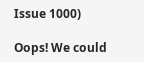Issue 1000)

Oops! We could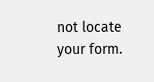not locate your form.